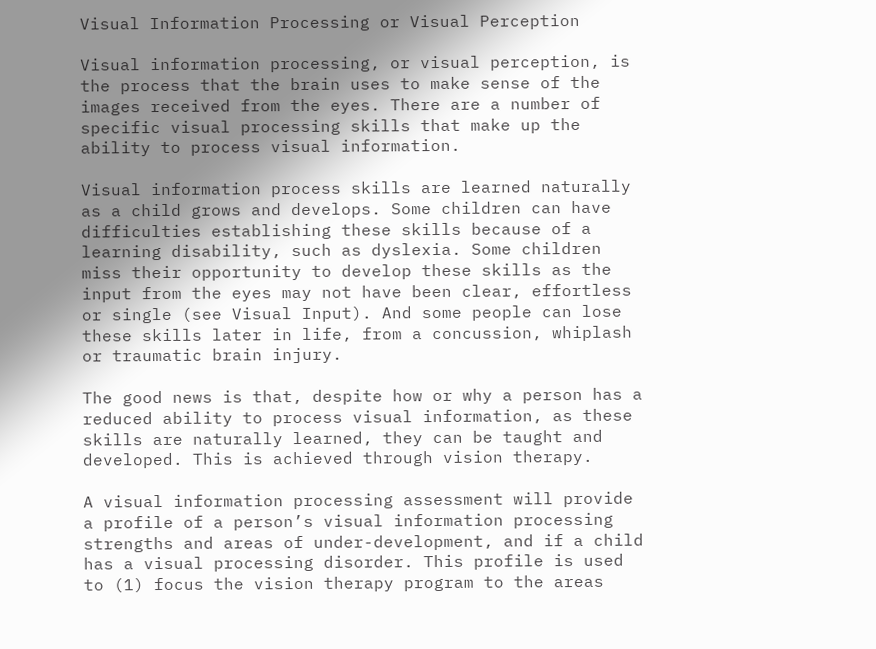Visual Information Processing or Visual Perception

Visual information processing, or visual perception, is the process that the brain uses to make sense of the images received from the eyes. There are a number of specific visual processing skills that make up the ability to process visual information.

Visual information process skills are learned naturally as a child grows and develops. Some children can have difficulties establishing these skills because of a learning disability, such as dyslexia. Some children miss their opportunity to develop these skills as the input from the eyes may not have been clear, effortless or single (see Visual Input). And some people can lose these skills later in life, from a concussion, whiplash or traumatic brain injury.

The good news is that, despite how or why a person has a reduced ability to process visual information, as these skills are naturally learned, they can be taught and developed. This is achieved through vision therapy.

A visual information processing assessment will provide a profile of a person’s visual information processing strengths and areas of under-development, and if a child has a visual processing disorder. This profile is used to (1) focus the vision therapy program to the areas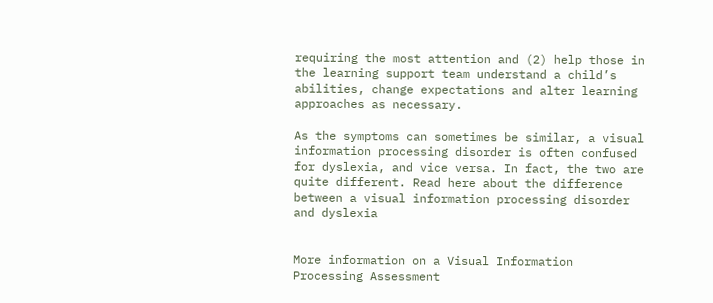requiring the most attention and (2) help those in the learning support team understand a child’s abilities, change expectations and alter learning approaches as necessary.

As the symptoms can sometimes be similar, a visual information processing disorder is often confused for dyslexia, and vice versa. In fact, the two are quite different. Read here about the difference between a visual information processing disorder and dyslexia


More information on a Visual Information Processing Assessment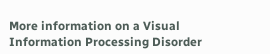More information on a Visual Information Processing Disorder